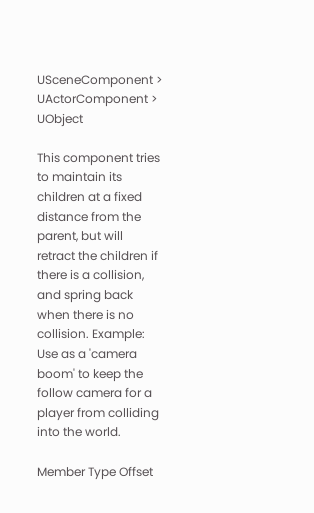USceneComponent > UActorComponent > UObject

This component tries to maintain its children at a fixed distance from the parent, but will retract the children if there is a collision, and spring back when there is no collision. Example: Use as a 'camera boom' to keep the follow camera for a player from colliding into the world.

Member Type Offset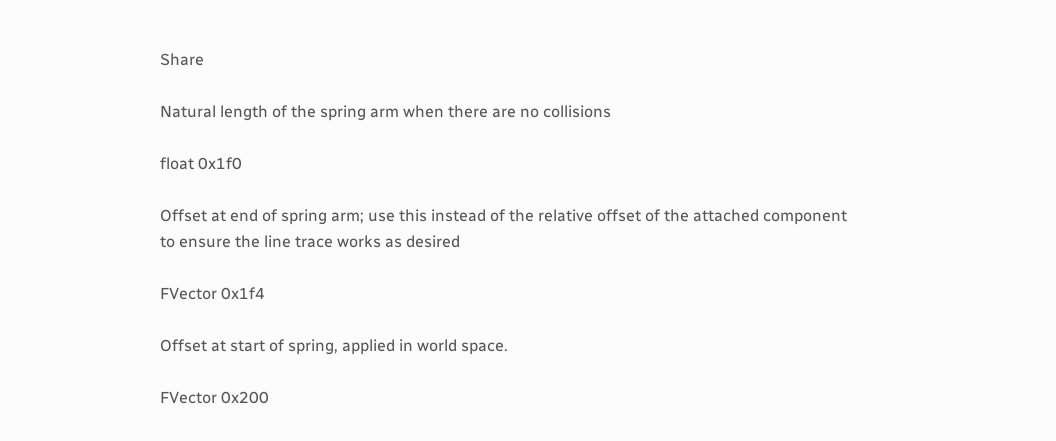Share

Natural length of the spring arm when there are no collisions

float 0x1f0

Offset at end of spring arm; use this instead of the relative offset of the attached component to ensure the line trace works as desired

FVector 0x1f4

Offset at start of spring, applied in world space.

FVector 0x200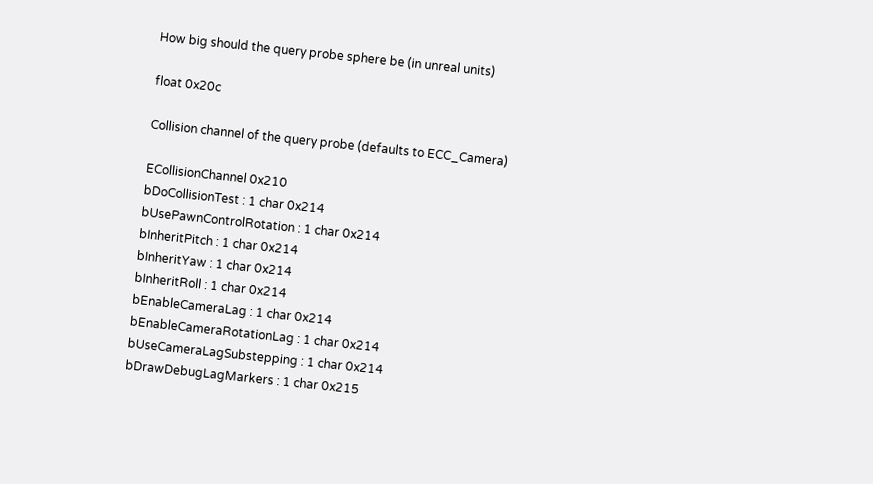How big should the query probe sphere be (in unreal units)

float 0x20c

Collision channel of the query probe (defaults to ECC_Camera)

ECollisionChannel 0x210
bDoCollisionTest : 1 char 0x214
bUsePawnControlRotation : 1 char 0x214
bInheritPitch : 1 char 0x214
bInheritYaw : 1 char 0x214
bInheritRoll : 1 char 0x214
bEnableCameraLag : 1 char 0x214
bEnableCameraRotationLag : 1 char 0x214
bUseCameraLagSubstepping : 1 char 0x214
bDrawDebugLagMarkers : 1 char 0x215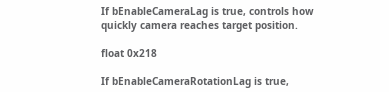If bEnableCameraLag is true, controls how quickly camera reaches target position.

float 0x218

If bEnableCameraRotationLag is true,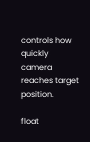controls how quickly camera reaches target position.

float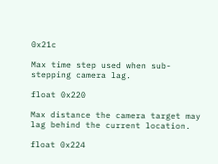0x21c

Max time step used when sub-stepping camera lag.

float 0x220

Max distance the camera target may lag behind the current location.

float 0x224